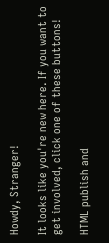Howdy, Stranger!

It looks like you're new here. If you want to get involved, click one of these buttons!

HTML publish and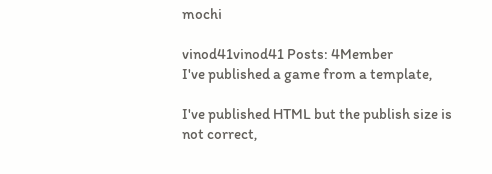mochi

vinod41vinod41 Posts: 4Member
I've published a game from a template,

I've published HTML but the publish size is not correct,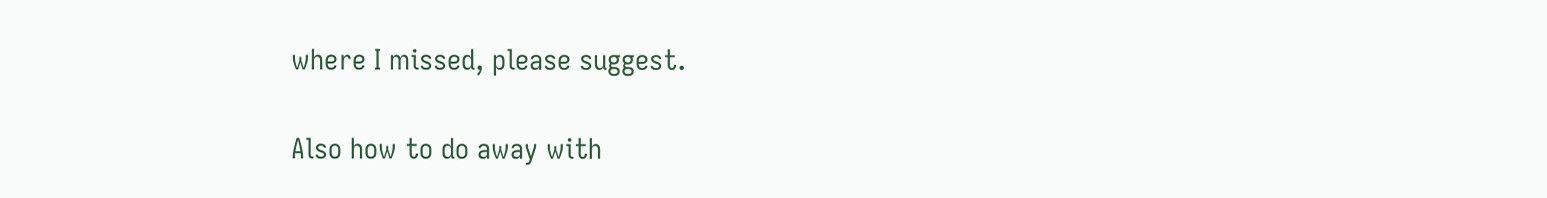where I missed, please suggest.

Also how to do away with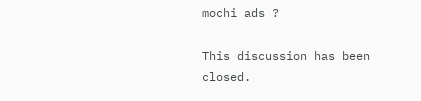mochi ads ?

This discussion has been closed.